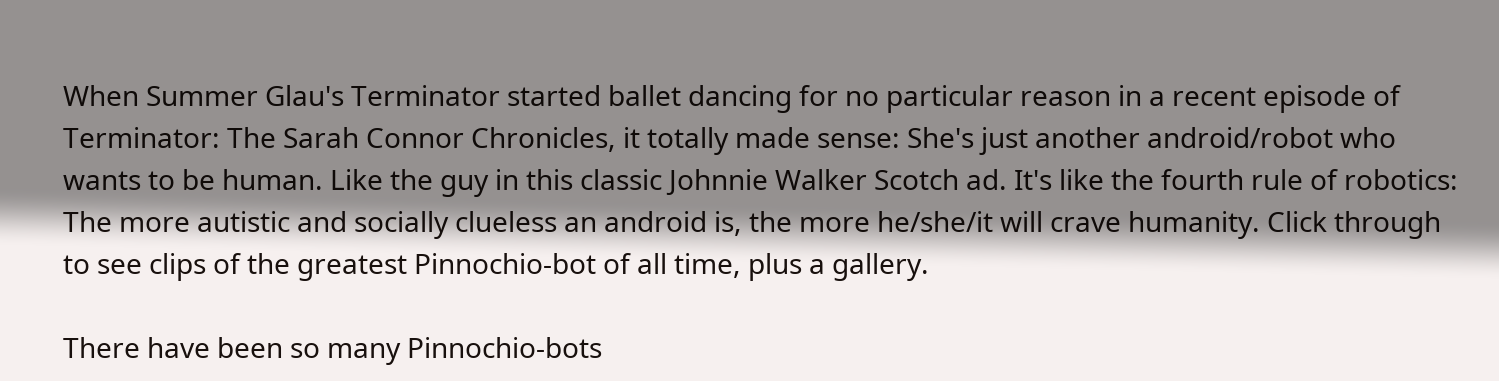When Summer Glau's Terminator started ballet dancing for no particular reason in a recent episode of Terminator: The Sarah Connor Chronicles, it totally made sense: She's just another android/robot who wants to be human. Like the guy in this classic Johnnie Walker Scotch ad. It's like the fourth rule of robotics: The more autistic and socially clueless an android is, the more he/she/it will crave humanity. Click through to see clips of the greatest Pinnochio-bot of all time, plus a gallery.

There have been so many Pinnochio-bots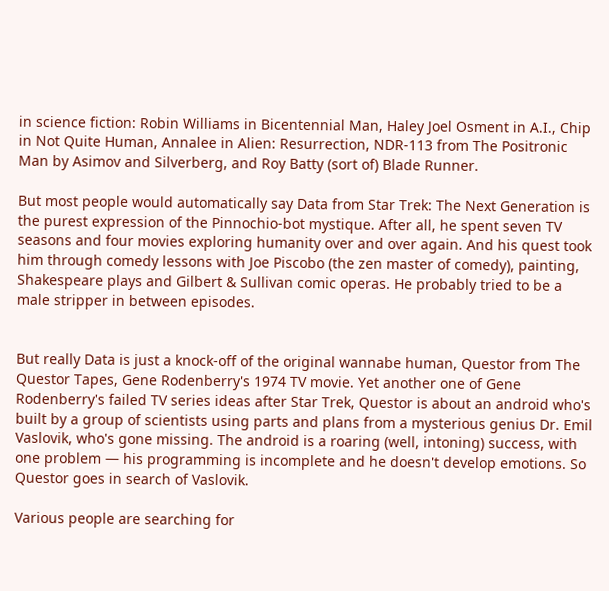in science fiction: Robin Williams in Bicentennial Man, Haley Joel Osment in A.I., Chip in Not Quite Human, Annalee in Alien: Resurrection, NDR-113 from The Positronic Man by Asimov and Silverberg, and Roy Batty (sort of) Blade Runner.

But most people would automatically say Data from Star Trek: The Next Generation is the purest expression of the Pinnochio-bot mystique. After all, he spent seven TV seasons and four movies exploring humanity over and over again. And his quest took him through comedy lessons with Joe Piscobo (the zen master of comedy), painting, Shakespeare plays and Gilbert & Sullivan comic operas. He probably tried to be a male stripper in between episodes.


But really Data is just a knock-off of the original wannabe human, Questor from The Questor Tapes, Gene Rodenberry's 1974 TV movie. Yet another one of Gene Rodenberry's failed TV series ideas after Star Trek, Questor is about an android who's built by a group of scientists using parts and plans from a mysterious genius Dr. Emil Vaslovik, who's gone missing. The android is a roaring (well, intoning) success, with one problem — his programming is incomplete and he doesn't develop emotions. So Questor goes in search of Vaslovik.

Various people are searching for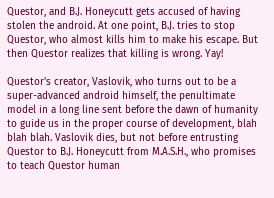Questor, and B.J. Honeycutt gets accused of having stolen the android. At one point, B.J. tries to stop Questor, who almost kills him to make his escape. But then Questor realizes that killing is wrong. Yay!

Questor's creator, Vaslovik, who turns out to be a super-advanced android himself, the penultimate model in a long line sent before the dawn of humanity to guide us in the proper course of development, blah blah blah. Vaslovik dies, but not before entrusting Questor to B.J. Honeycutt from M.A.S.H., who promises to teach Questor human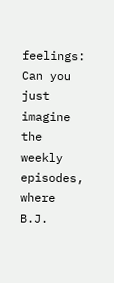feelings: Can you just imagine the weekly episodes, where B.J.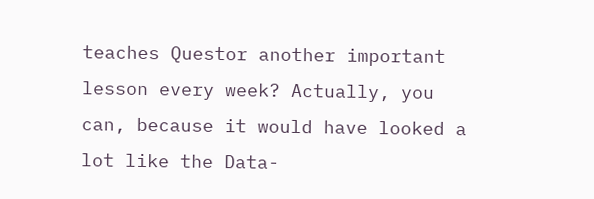teaches Questor another important lesson every week? Actually, you can, because it would have looked a lot like the Data-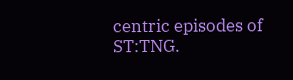centric episodes of ST:TNG.